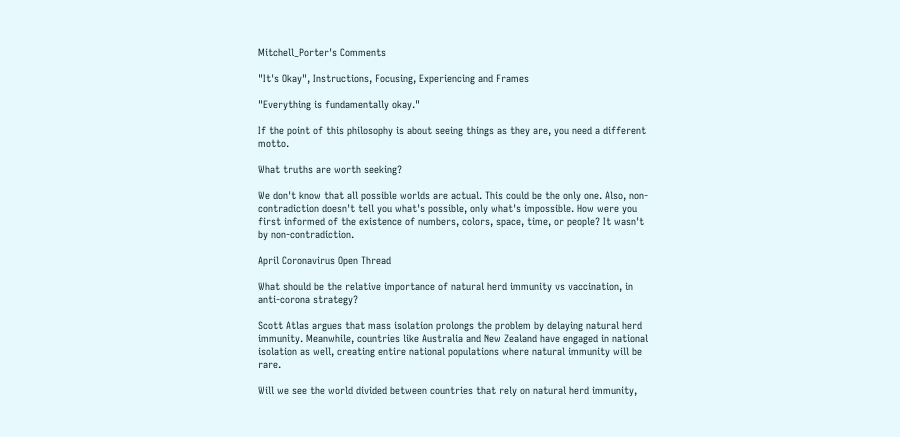Mitchell_Porter's Comments

"It's Okay", Instructions, Focusing, Experiencing and Frames

"Everything is fundamentally okay."

If the point of this philosophy is about seeing things as they are, you need a different motto.

What truths are worth seeking?

We don't know that all possible worlds are actual. This could be the only one. Also, non-contradiction doesn't tell you what's possible, only what's impossible. How were you first informed of the existence of numbers, colors, space, time, or people? It wasn't by non-contradiction.

April Coronavirus Open Thread

What should be the relative importance of natural herd immunity vs vaccination, in anti-corona strategy?

Scott Atlas argues that mass isolation prolongs the problem by delaying natural herd immunity. Meanwhile, countries like Australia and New Zealand have engaged in national isolation as well, creating entire national populations where natural immunity will be rare.

Will we see the world divided between countries that rely on natural herd immunity,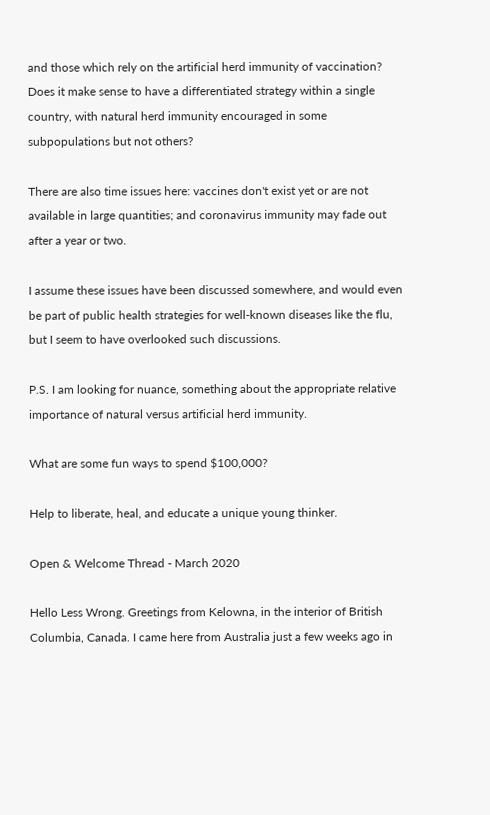and those which rely on the artificial herd immunity of vaccination? Does it make sense to have a differentiated strategy within a single country, with natural herd immunity encouraged in some subpopulations but not others?

There are also time issues here: vaccines don't exist yet or are not available in large quantities; and coronavirus immunity may fade out after a year or two.

I assume these issues have been discussed somewhere, and would even be part of public health strategies for well-known diseases like the flu, but I seem to have overlooked such discussions.

P.S. I am looking for nuance, something about the appropriate relative importance of natural versus artificial herd immunity.

What are some fun ways to spend $100,000?

Help to liberate, heal, and educate a unique young thinker.

Open & Welcome Thread - March 2020

Hello Less Wrong. Greetings from Kelowna, in the interior of British Columbia, Canada. I came here from Australia just a few weeks ago in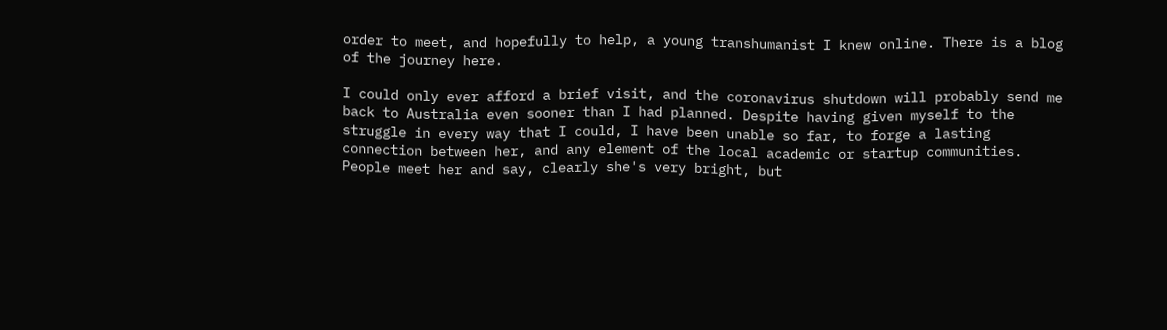order to meet, and hopefully to help, a young transhumanist I knew online. There is a blog of the journey here.

I could only ever afford a brief visit, and the coronavirus shutdown will probably send me back to Australia even sooner than I had planned. Despite having given myself to the struggle in every way that I could, I have been unable so far, to forge a lasting connection between her, and any element of the local academic or startup communities. People meet her and say, clearly she's very bright, but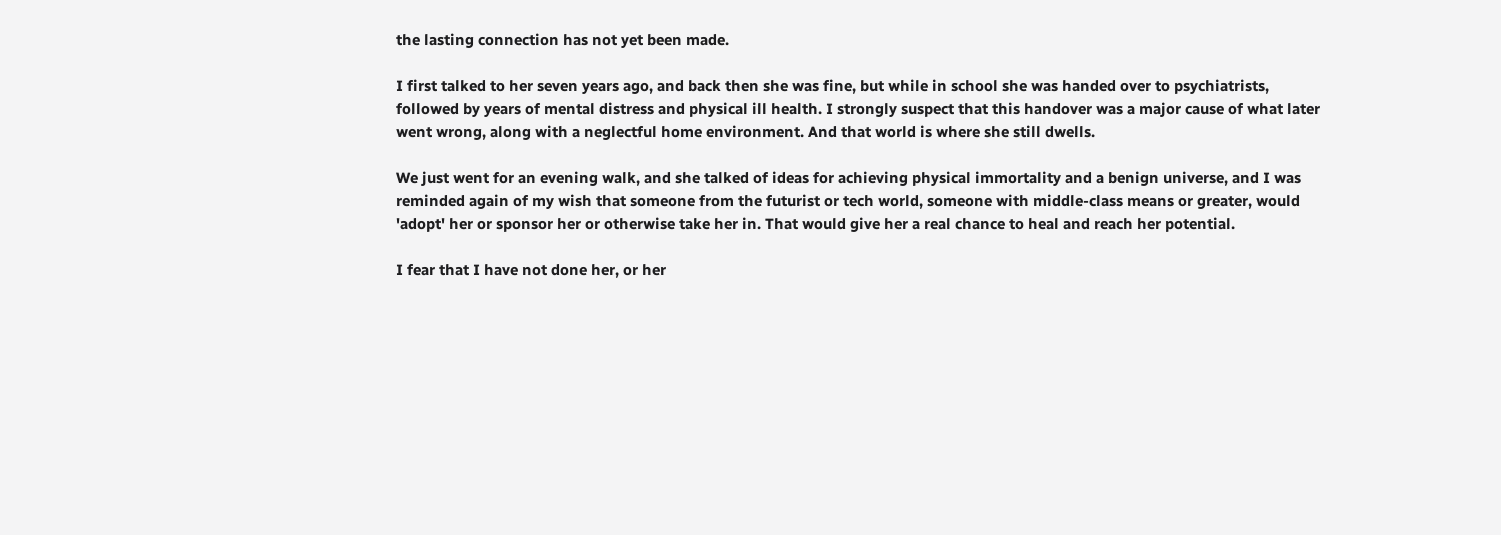the lasting connection has not yet been made.

I first talked to her seven years ago, and back then she was fine, but while in school she was handed over to psychiatrists, followed by years of mental distress and physical ill health. I strongly suspect that this handover was a major cause of what later went wrong, along with a neglectful home environment. And that world is where she still dwells.

We just went for an evening walk, and she talked of ideas for achieving physical immortality and a benign universe, and I was reminded again of my wish that someone from the futurist or tech world, someone with middle-class means or greater, would 'adopt' her or sponsor her or otherwise take her in. That would give her a real chance to heal and reach her potential.

I fear that I have not done her, or her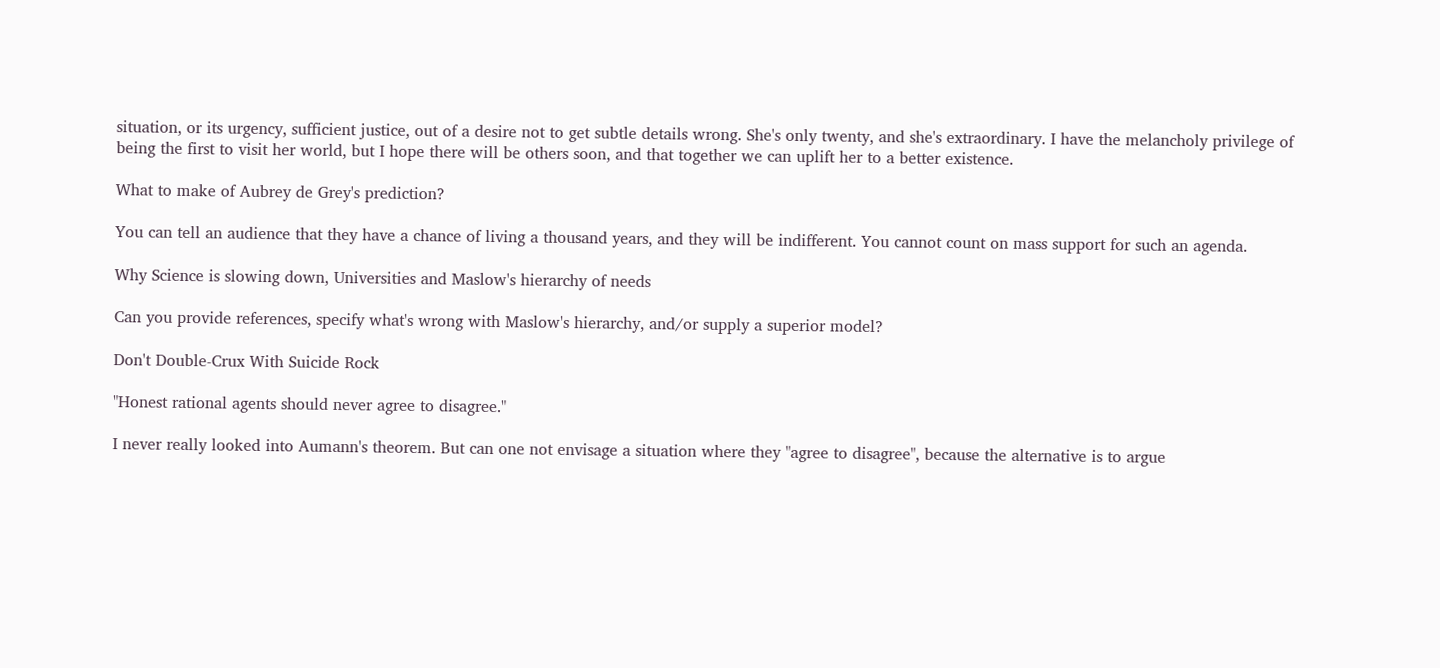situation, or its urgency, sufficient justice, out of a desire not to get subtle details wrong. She's only twenty, and she's extraordinary. I have the melancholy privilege of being the first to visit her world, but I hope there will be others soon, and that together we can uplift her to a better existence.

What to make of Aubrey de Grey's prediction?

You can tell an audience that they have a chance of living a thousand years, and they will be indifferent. You cannot count on mass support for such an agenda.

Why Science is slowing down, Universities and Maslow's hierarchy of needs

Can you provide references, specify what's wrong with Maslow's hierarchy, and/or supply a superior model?

Don't Double-Crux With Suicide Rock

"Honest rational agents should never agree to disagree."

I never really looked into Aumann's theorem. But can one not envisage a situation where they "agree to disagree", because the alternative is to argue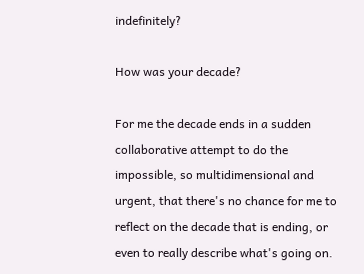indefinitely?

How was your decade?

For me the decade ends in a sudden collaborative attempt to do the impossible, so multidimensional and urgent, that there's no chance for me to reflect on the decade that is ending, or even to really describe what's going on.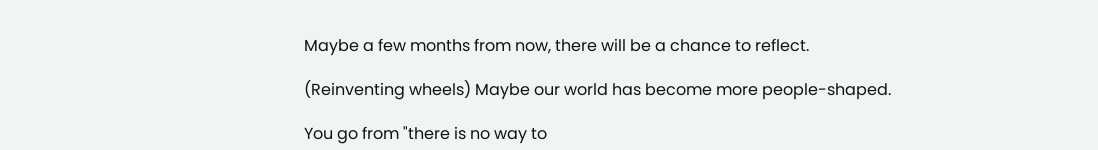Maybe a few months from now, there will be a chance to reflect.

(Reinventing wheels) Maybe our world has become more people-shaped.

You go from "there is no way to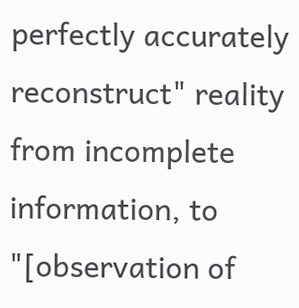perfectly accurately reconstruct" reality from incomplete information, to "[observation of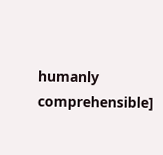humanly comprehensible]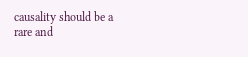causality should be a rare and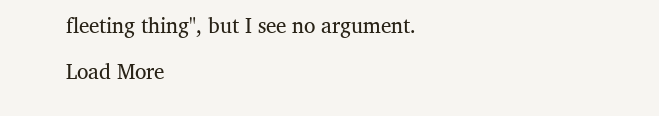fleeting thing", but I see no argument.

Load More